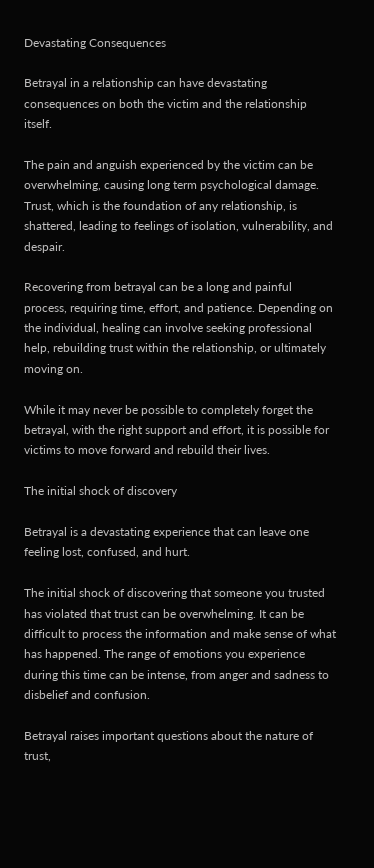Devastating Consequences

Betrayal in a relationship can have devastating consequences on both the victim and the relationship itself.

The pain and anguish experienced by the victim can be overwhelming, causing long term psychological damage. Trust, which is the foundation of any relationship, is shattered, leading to feelings of isolation, vulnerability, and despair.

Recovering from betrayal can be a long and painful process, requiring time, effort, and patience. Depending on the individual, healing can involve seeking professional help, rebuilding trust within the relationship, or ultimately moving on.

While it may never be possible to completely forget the betrayal, with the right support and effort, it is possible for victims to move forward and rebuild their lives.

The initial shock of discovery

Betrayal is a devastating experience that can leave one feeling lost, confused, and hurt.

The initial shock of discovering that someone you trusted has violated that trust can be overwhelming. It can be difficult to process the information and make sense of what has happened. The range of emotions you experience during this time can be intense, from anger and sadness to disbelief and confusion.

Betrayal raises important questions about the nature of trust,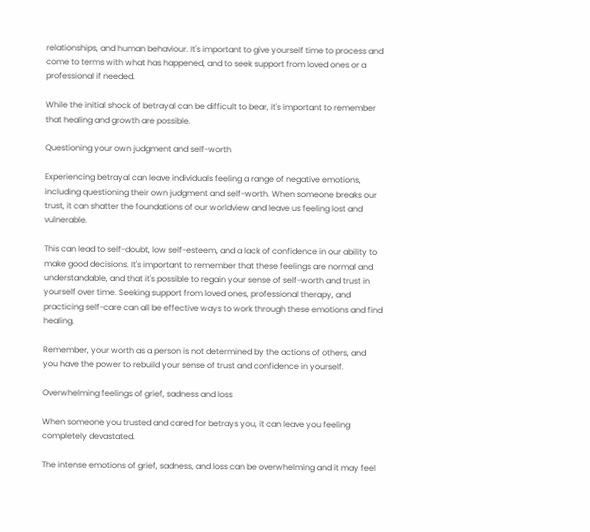relationships, and human behaviour. It's important to give yourself time to process and come to terms with what has happened, and to seek support from loved ones or a professional if needed.

While the initial shock of betrayal can be difficult to bear, it's important to remember that healing and growth are possible.

Questioning your own judgment and self-worth

Experiencing betrayal can leave individuals feeling a range of negative emotions, including questioning their own judgment and self-worth. When someone breaks our trust, it can shatter the foundations of our worldview and leave us feeling lost and vulnerable.

This can lead to self-doubt, low self-esteem, and a lack of confidence in our ability to make good decisions. It's important to remember that these feelings are normal and understandable, and that it's possible to regain your sense of self-worth and trust in yourself over time. Seeking support from loved ones, professional therapy, and practicing self-care can all be effective ways to work through these emotions and find healing.

Remember, your worth as a person is not determined by the actions of others, and you have the power to rebuild your sense of trust and confidence in yourself.

Overwhelming feelings of grief, sadness and loss

When someone you trusted and cared for betrays you, it can leave you feeling completely devastated.

The intense emotions of grief, sadness, and loss can be overwhelming and it may feel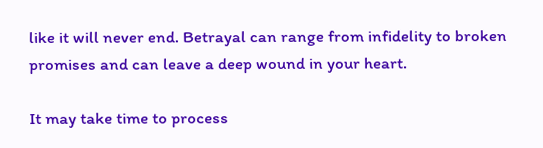like it will never end. Betrayal can range from infidelity to broken promises and can leave a deep wound in your heart.

It may take time to process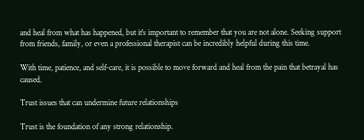and heal from what has happened, but it's important to remember that you are not alone. Seeking support from friends, family, or even a professional therapist can be incredibly helpful during this time.

With time, patience, and self-care, it is possible to move forward and heal from the pain that betrayal has caused.

Trust issues that can undermine future relationships

Trust is the foundation of any strong relationship.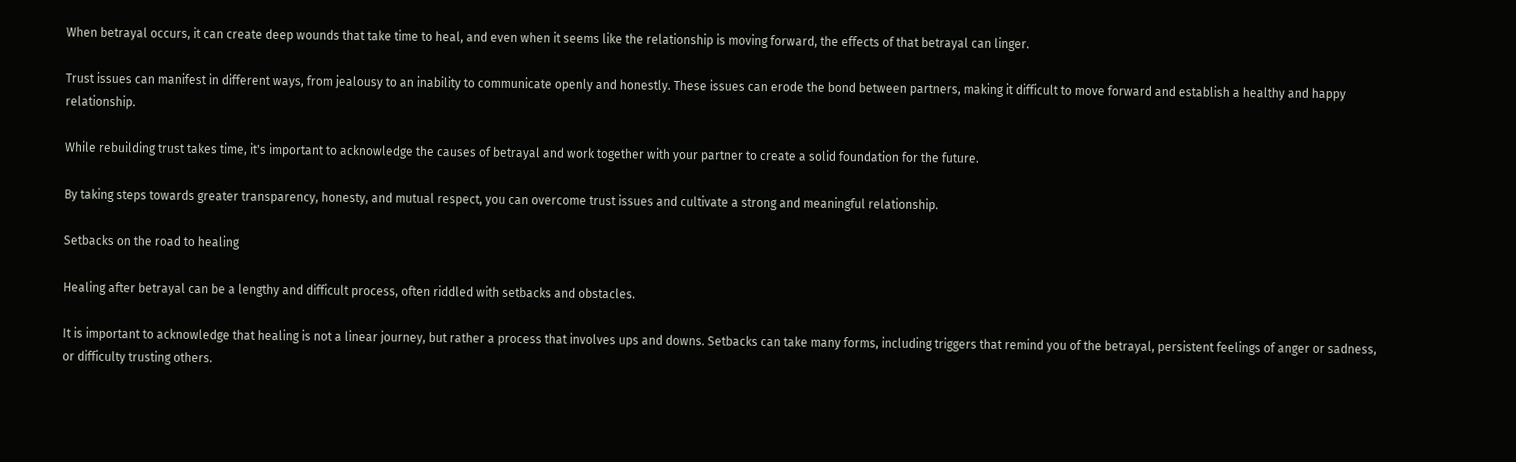When betrayal occurs, it can create deep wounds that take time to heal, and even when it seems like the relationship is moving forward, the effects of that betrayal can linger.

Trust issues can manifest in different ways, from jealousy to an inability to communicate openly and honestly. These issues can erode the bond between partners, making it difficult to move forward and establish a healthy and happy relationship.

While rebuilding trust takes time, it's important to acknowledge the causes of betrayal and work together with your partner to create a solid foundation for the future.

By taking steps towards greater transparency, honesty, and mutual respect, you can overcome trust issues and cultivate a strong and meaningful relationship.

Setbacks on the road to healing

Healing after betrayal can be a lengthy and difficult process, often riddled with setbacks and obstacles.

It is important to acknowledge that healing is not a linear journey, but rather a process that involves ups and downs. Setbacks can take many forms, including triggers that remind you of the betrayal, persistent feelings of anger or sadness, or difficulty trusting others.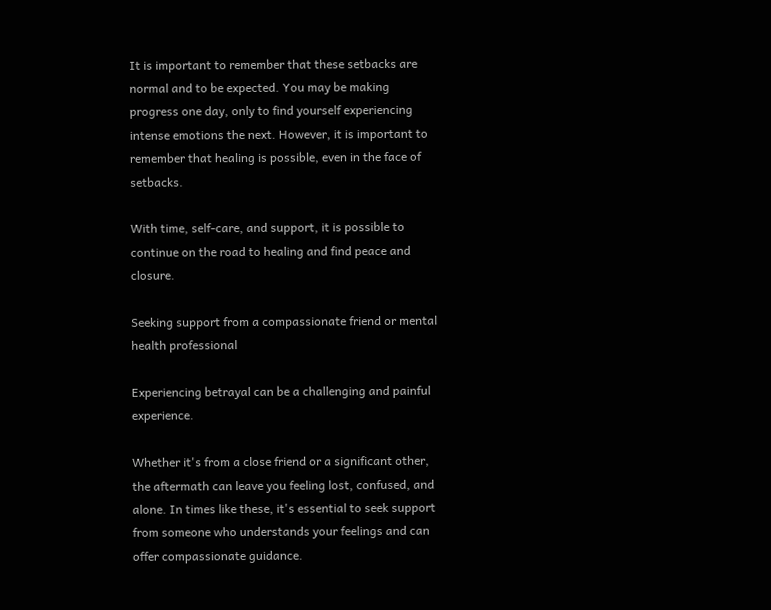It is important to remember that these setbacks are normal and to be expected. You may be making progress one day, only to find yourself experiencing intense emotions the next. However, it is important to remember that healing is possible, even in the face of setbacks.

With time, self-care, and support, it is possible to continue on the road to healing and find peace and closure.

Seeking support from a compassionate friend or mental health professional

Experiencing betrayal can be a challenging and painful experience.

Whether it's from a close friend or a significant other, the aftermath can leave you feeling lost, confused, and alone. In times like these, it's essential to seek support from someone who understands your feelings and can offer compassionate guidance.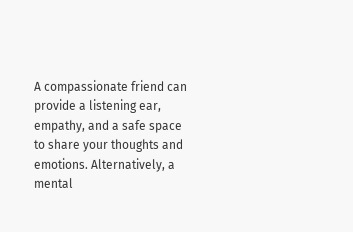A compassionate friend can provide a listening ear, empathy, and a safe space to share your thoughts and emotions. Alternatively, a mental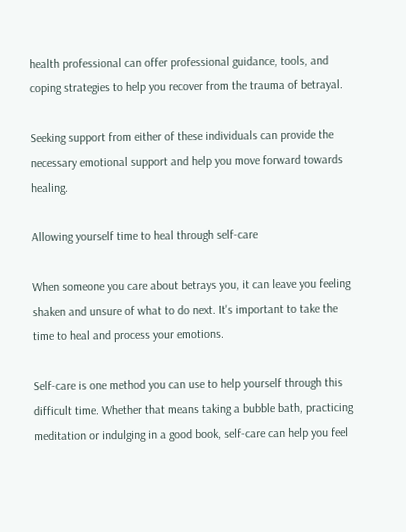health professional can offer professional guidance, tools, and coping strategies to help you recover from the trauma of betrayal.

Seeking support from either of these individuals can provide the necessary emotional support and help you move forward towards healing.

Allowing yourself time to heal through self-care

When someone you care about betrays you, it can leave you feeling shaken and unsure of what to do next. It's important to take the time to heal and process your emotions.

Self-care is one method you can use to help yourself through this difficult time. Whether that means taking a bubble bath, practicing meditation or indulging in a good book, self-care can help you feel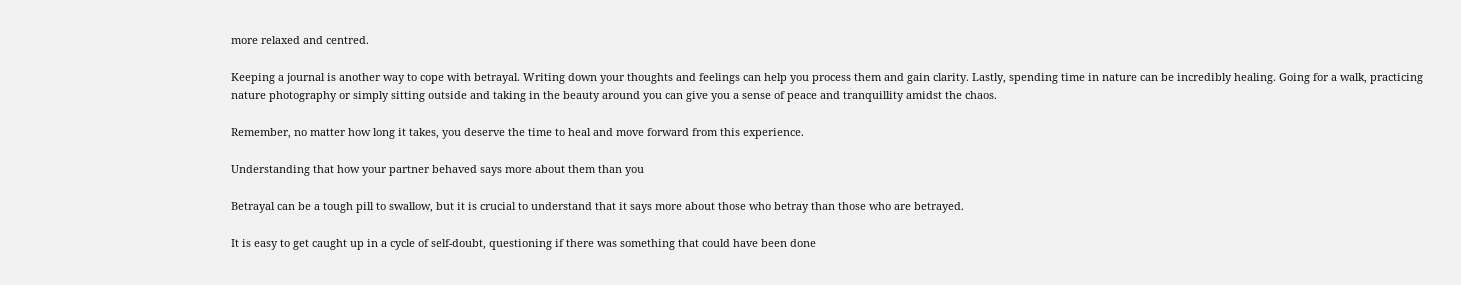more relaxed and centred.

Keeping a journal is another way to cope with betrayal. Writing down your thoughts and feelings can help you process them and gain clarity. Lastly, spending time in nature can be incredibly healing. Going for a walk, practicing nature photography or simply sitting outside and taking in the beauty around you can give you a sense of peace and tranquillity amidst the chaos.

Remember, no matter how long it takes, you deserve the time to heal and move forward from this experience.

Understanding that how your partner behaved says more about them than you

Betrayal can be a tough pill to swallow, but it is crucial to understand that it says more about those who betray than those who are betrayed.

It is easy to get caught up in a cycle of self-doubt, questioning if there was something that could have been done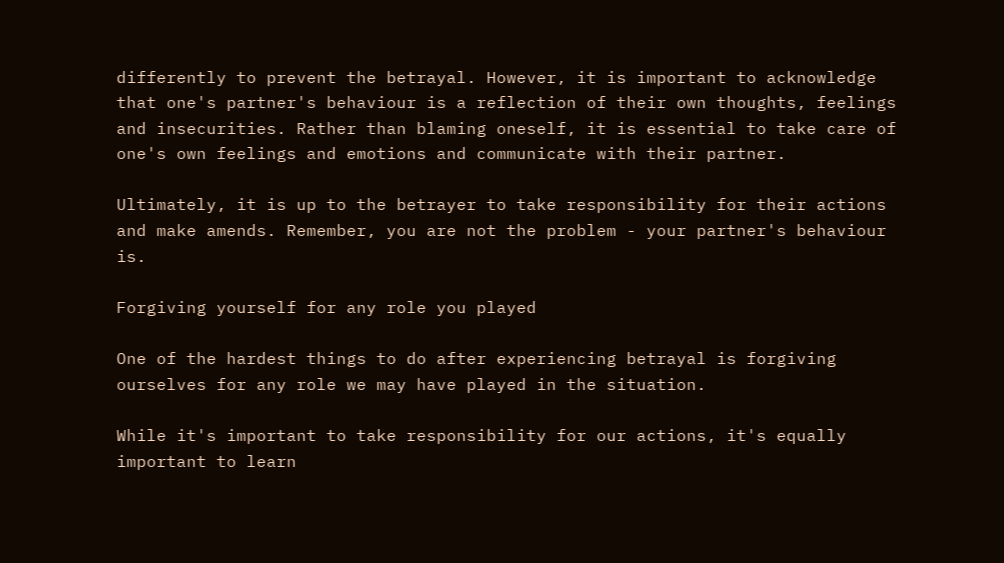differently to prevent the betrayal. However, it is important to acknowledge that one's partner's behaviour is a reflection of their own thoughts, feelings and insecurities. Rather than blaming oneself, it is essential to take care of one's own feelings and emotions and communicate with their partner.

Ultimately, it is up to the betrayer to take responsibility for their actions and make amends. Remember, you are not the problem - your partner's behaviour is.

Forgiving yourself for any role you played

One of the hardest things to do after experiencing betrayal is forgiving ourselves for any role we may have played in the situation.

While it's important to take responsibility for our actions, it's equally important to learn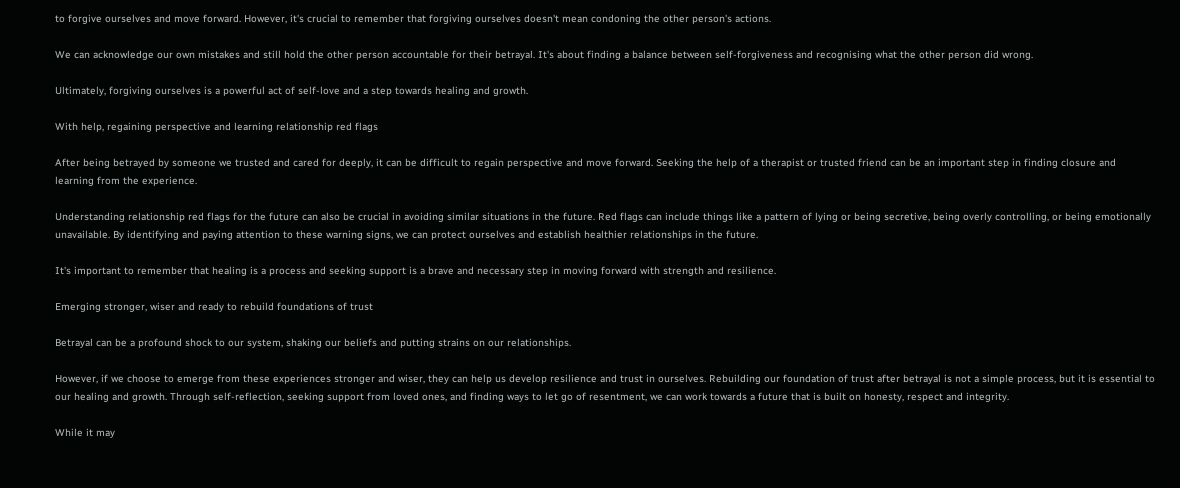to forgive ourselves and move forward. However, it's crucial to remember that forgiving ourselves doesn't mean condoning the other person's actions.

We can acknowledge our own mistakes and still hold the other person accountable for their betrayal. It's about finding a balance between self-forgiveness and recognising what the other person did wrong.

Ultimately, forgiving ourselves is a powerful act of self-love and a step towards healing and growth.

With help, regaining perspective and learning relationship red flags

After being betrayed by someone we trusted and cared for deeply, it can be difficult to regain perspective and move forward. Seeking the help of a therapist or trusted friend can be an important step in finding closure and learning from the experience.

Understanding relationship red flags for the future can also be crucial in avoiding similar situations in the future. Red flags can include things like a pattern of lying or being secretive, being overly controlling, or being emotionally unavailable. By identifying and paying attention to these warning signs, we can protect ourselves and establish healthier relationships in the future.

It's important to remember that healing is a process and seeking support is a brave and necessary step in moving forward with strength and resilience.

Emerging stronger, wiser and ready to rebuild foundations of trust

Betrayal can be a profound shock to our system, shaking our beliefs and putting strains on our relationships.

However, if we choose to emerge from these experiences stronger and wiser, they can help us develop resilience and trust in ourselves. Rebuilding our foundation of trust after betrayal is not a simple process, but it is essential to our healing and growth. Through self-reflection, seeking support from loved ones, and finding ways to let go of resentment, we can work towards a future that is built on honesty, respect and integrity.

While it may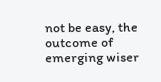not be easy, the outcome of emerging wiser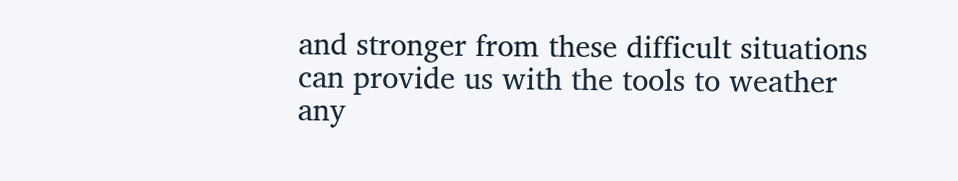and stronger from these difficult situations can provide us with the tools to weather any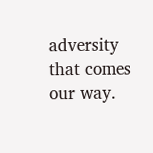adversity that comes our way.